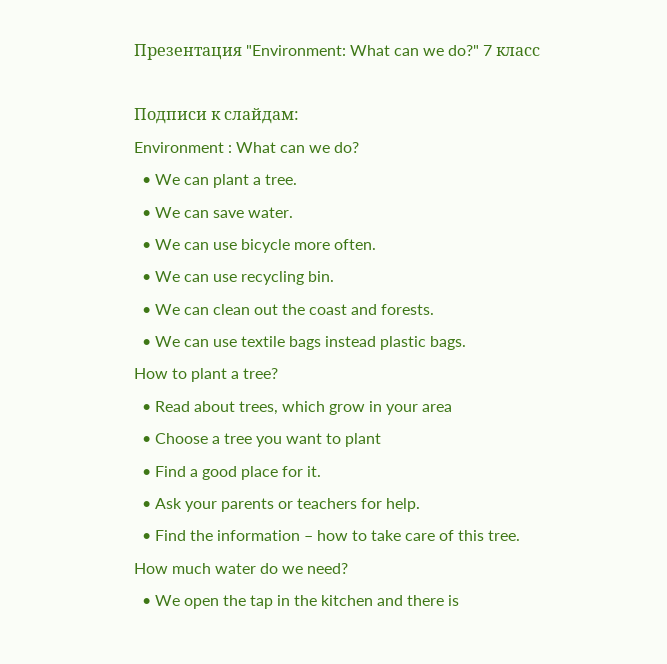Презентация "Environment: What can we do?" 7 класс

Подписи к слайдам:
Environment : What can we do?
  • We can plant a tree.
  • We can save water.
  • We can use bicycle more often.
  • We can use recycling bin.
  • We can clean out the coast and forests.
  • We can use textile bags instead plastic bags.
How to plant a tree?
  • Read about trees, which grow in your area
  • Choose a tree you want to plant
  • Find a good place for it.
  • Ask your parents or teachers for help.
  • Find the information – how to take care of this tree.
How much water do we need?
  • We open the tap in the kitchen and there is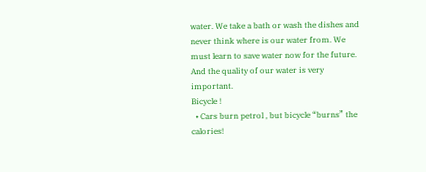water. We take a bath or wash the dishes and never think where is our water from. We must learn to save water now for the future. And the quality of our water is very important.
Bicycle !
  • Cars burn petrol , but bicycle “burns” the calories!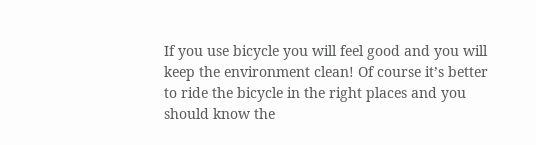If you use bicycle you will feel good and you will keep the environment clean! Of course it’s better to ride the bicycle in the right places and you should know the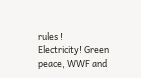rules !
Electricity! Green peace, WWF and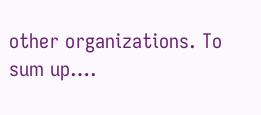other organizations. To sum up….